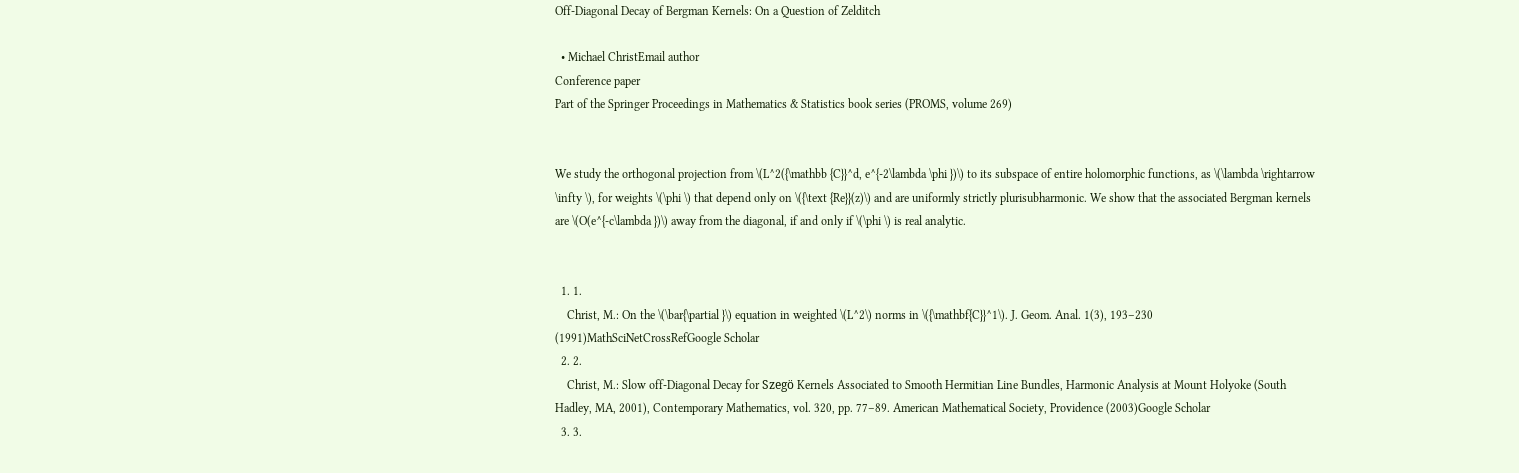Off-Diagonal Decay of Bergman Kernels: On a Question of Zelditch

  • Michael ChristEmail author
Conference paper
Part of the Springer Proceedings in Mathematics & Statistics book series (PROMS, volume 269)


We study the orthogonal projection from \(L^2({\mathbb {C}}^d, e^{-2\lambda \phi })\) to its subspace of entire holomorphic functions, as \(\lambda \rightarrow \infty \), for weights \(\phi \) that depend only on \({\text {Re}}(z)\) and are uniformly strictly plurisubharmonic. We show that the associated Bergman kernels are \(O(e^{-c\lambda })\) away from the diagonal, if and only if \(\phi \) is real analytic.


  1. 1.
    Christ, M.: On the \(\bar{\partial }\) equation in weighted \(L^2\) norms in \({\mathbf{C}}^1\). J. Geom. Anal. 1(3), 193–230 (1991)MathSciNetCrossRefGoogle Scholar
  2. 2.
    Christ, M.: Slow off-Diagonal Decay for Szegö Kernels Associated to Smooth Hermitian Line Bundles, Harmonic Analysis at Mount Holyoke (South Hadley, MA, 2001), Contemporary Mathematics, vol. 320, pp. 77–89. American Mathematical Society, Providence (2003)Google Scholar
  3. 3.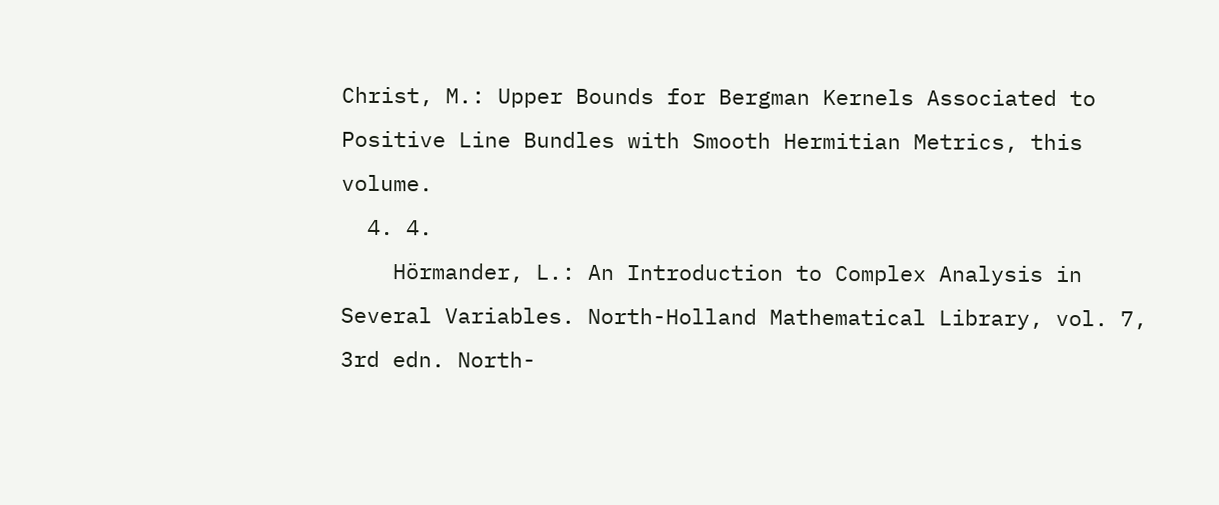Christ, M.: Upper Bounds for Bergman Kernels Associated to Positive Line Bundles with Smooth Hermitian Metrics, this volume.
  4. 4.
    Hörmander, L.: An Introduction to Complex Analysis in Several Variables. North-Holland Mathematical Library, vol. 7, 3rd edn. North-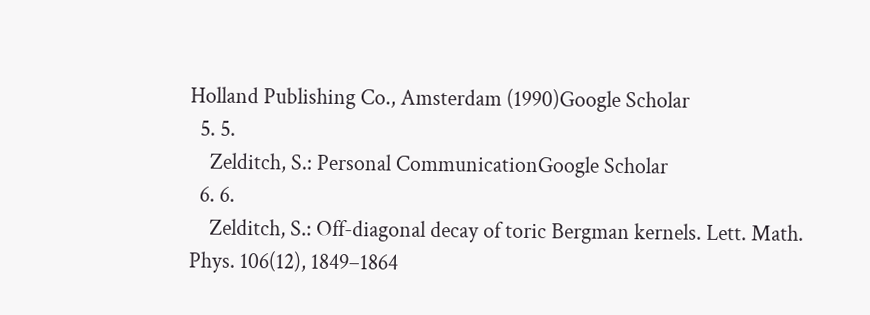Holland Publishing Co., Amsterdam (1990)Google Scholar
  5. 5.
    Zelditch, S.: Personal CommunicationGoogle Scholar
  6. 6.
    Zelditch, S.: Off-diagonal decay of toric Bergman kernels. Lett. Math. Phys. 106(12), 1849–1864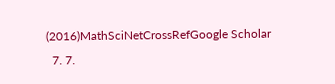(2016)MathSciNetCrossRefGoogle Scholar
  7. 7.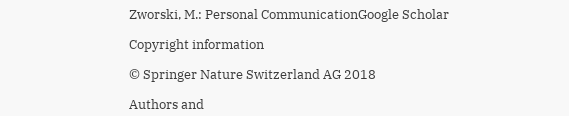Zworski, M.: Personal CommunicationGoogle Scholar

Copyright information

© Springer Nature Switzerland AG 2018

Authors and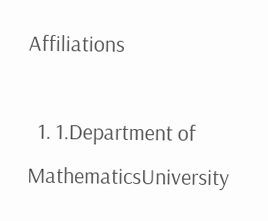Affiliations

  1. 1.Department of MathematicsUniversity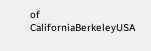of CaliforniaBerkeleyUSA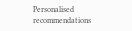Personalised recommendations